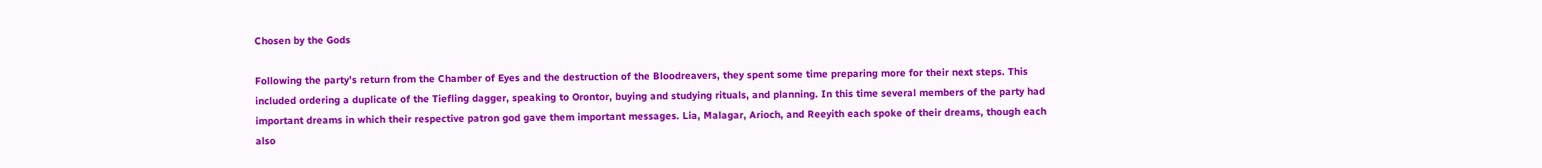Chosen by the Gods

Following the party’s return from the Chamber of Eyes and the destruction of the Bloodreavers, they spent some time preparing more for their next steps. This included ordering a duplicate of the Tiefling dagger, speaking to Orontor, buying and studying rituals, and planning. In this time several members of the party had important dreams in which their respective patron god gave them important messages. Lia, Malagar, Arioch, and Reeyith each spoke of their dreams, though each also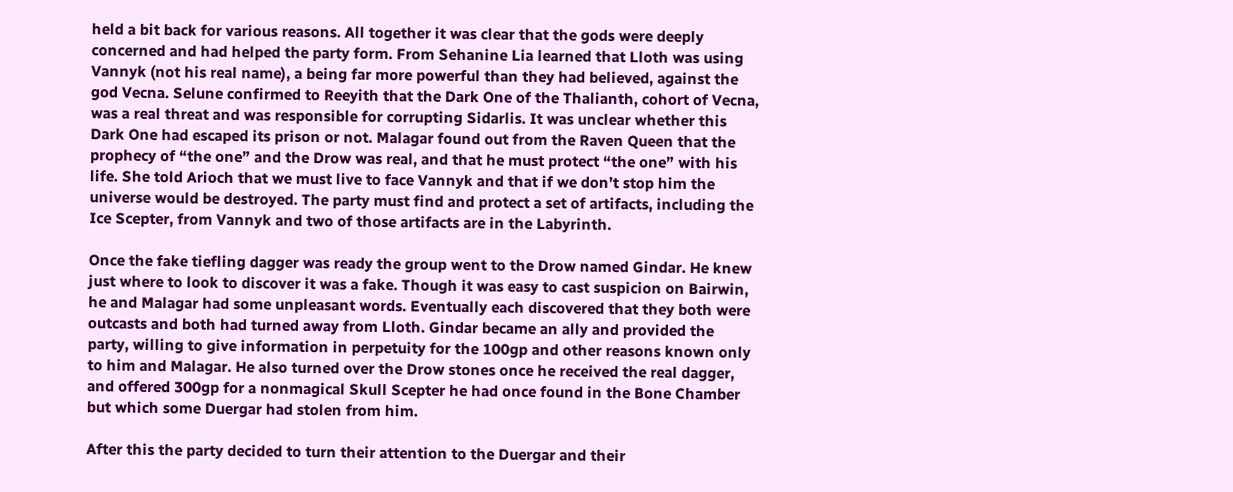held a bit back for various reasons. All together it was clear that the gods were deeply concerned and had helped the party form. From Sehanine Lia learned that Lloth was using Vannyk (not his real name), a being far more powerful than they had believed, against the god Vecna. Selune confirmed to Reeyith that the Dark One of the Thalianth, cohort of Vecna, was a real threat and was responsible for corrupting Sidarlis. It was unclear whether this Dark One had escaped its prison or not. Malagar found out from the Raven Queen that the prophecy of “the one” and the Drow was real, and that he must protect “the one” with his life. She told Arioch that we must live to face Vannyk and that if we don’t stop him the universe would be destroyed. The party must find and protect a set of artifacts, including the Ice Scepter, from Vannyk and two of those artifacts are in the Labyrinth.

Once the fake tiefling dagger was ready the group went to the Drow named Gindar. He knew just where to look to discover it was a fake. Though it was easy to cast suspicion on Bairwin, he and Malagar had some unpleasant words. Eventually each discovered that they both were outcasts and both had turned away from Lloth. Gindar became an ally and provided the party, willing to give information in perpetuity for the 100gp and other reasons known only to him and Malagar. He also turned over the Drow stones once he received the real dagger, and offered 300gp for a nonmagical Skull Scepter he had once found in the Bone Chamber but which some Duergar had stolen from him.

After this the party decided to turn their attention to the Duergar and their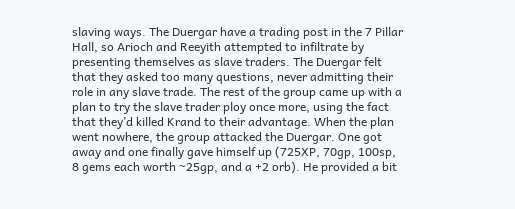slaving ways. The Duergar have a trading post in the 7 Pillar Hall, so Arioch and Reeyith attempted to infiltrate by presenting themselves as slave traders. The Duergar felt that they asked too many questions, never admitting their role in any slave trade. The rest of the group came up with a plan to try the slave trader ploy once more, using the fact that they’d killed Krand to their advantage. When the plan went nowhere, the group attacked the Duergar. One got away and one finally gave himself up (725XP, 70gp, 100sp, 8 gems each worth ~25gp, and a +2 orb). He provided a bit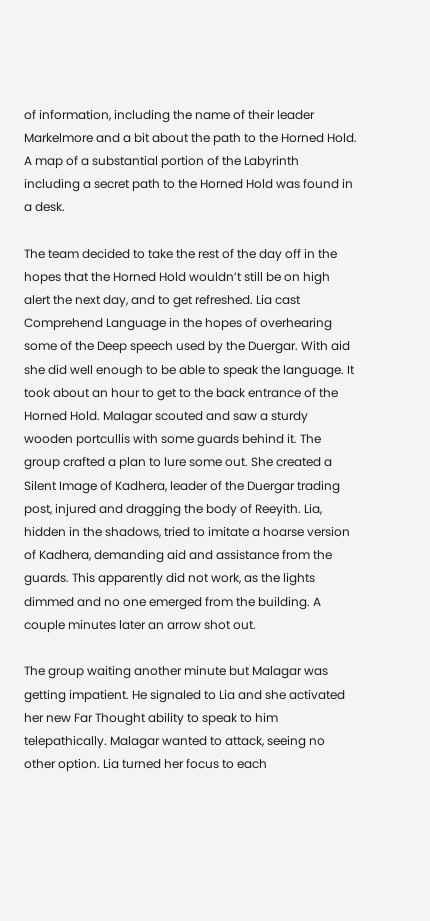of information, including the name of their leader Markelmore and a bit about the path to the Horned Hold. A map of a substantial portion of the Labyrinth including a secret path to the Horned Hold was found in a desk.

The team decided to take the rest of the day off in the hopes that the Horned Hold wouldn’t still be on high alert the next day, and to get refreshed. Lia cast Comprehend Language in the hopes of overhearing some of the Deep speech used by the Duergar. With aid she did well enough to be able to speak the language. It took about an hour to get to the back entrance of the Horned Hold. Malagar scouted and saw a sturdy wooden portcullis with some guards behind it. The group crafted a plan to lure some out. She created a Silent Image of Kadhera, leader of the Duergar trading post, injured and dragging the body of Reeyith. Lia, hidden in the shadows, tried to imitate a hoarse version of Kadhera, demanding aid and assistance from the guards. This apparently did not work, as the lights dimmed and no one emerged from the building. A couple minutes later an arrow shot out.

The group waiting another minute but Malagar was getting impatient. He signaled to Lia and she activated her new Far Thought ability to speak to him telepathically. Malagar wanted to attack, seeing no other option. Lia turned her focus to each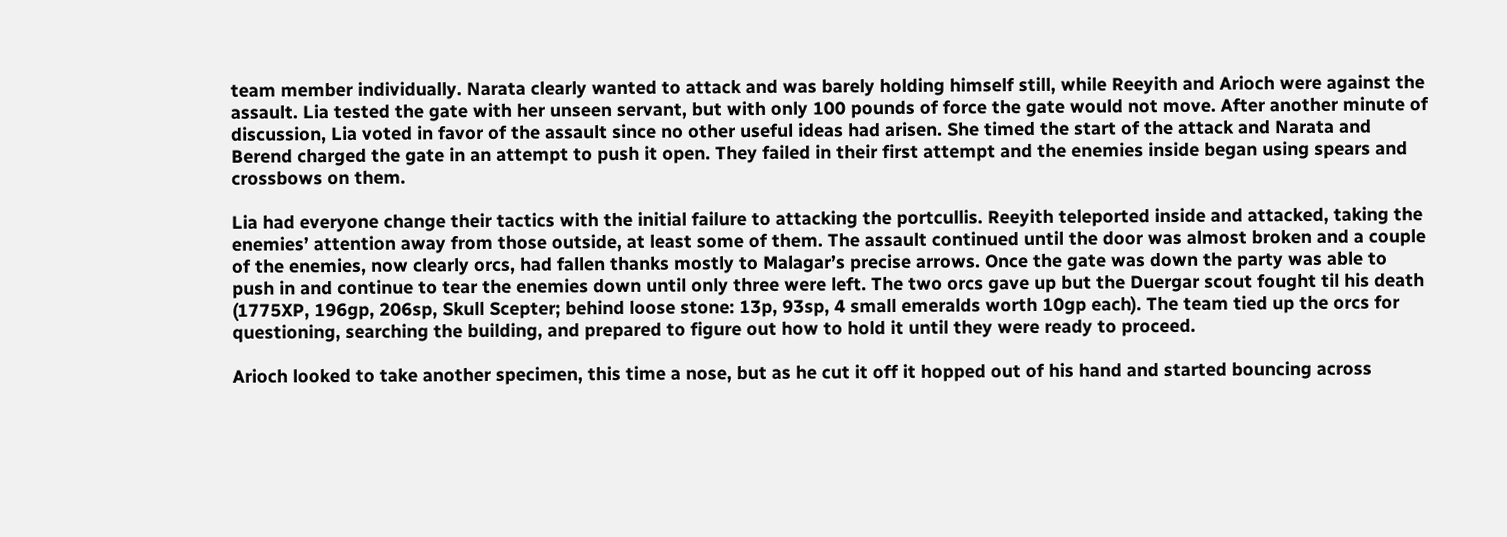team member individually. Narata clearly wanted to attack and was barely holding himself still, while Reeyith and Arioch were against the assault. Lia tested the gate with her unseen servant, but with only 100 pounds of force the gate would not move. After another minute of discussion, Lia voted in favor of the assault since no other useful ideas had arisen. She timed the start of the attack and Narata and Berend charged the gate in an attempt to push it open. They failed in their first attempt and the enemies inside began using spears and crossbows on them.

Lia had everyone change their tactics with the initial failure to attacking the portcullis. Reeyith teleported inside and attacked, taking the enemies’ attention away from those outside, at least some of them. The assault continued until the door was almost broken and a couple of the enemies, now clearly orcs, had fallen thanks mostly to Malagar’s precise arrows. Once the gate was down the party was able to push in and continue to tear the enemies down until only three were left. The two orcs gave up but the Duergar scout fought til his death (1775XP, 196gp, 206sp, Skull Scepter; behind loose stone: 13p, 93sp, 4 small emeralds worth 10gp each). The team tied up the orcs for questioning, searching the building, and prepared to figure out how to hold it until they were ready to proceed.

Arioch looked to take another specimen, this time a nose, but as he cut it off it hopped out of his hand and started bouncing across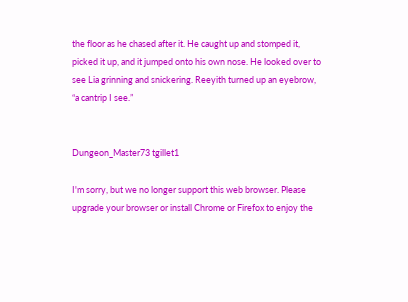the floor as he chased after it. He caught up and stomped it, picked it up, and it jumped onto his own nose. He looked over to see Lia grinning and snickering. Reeyith turned up an eyebrow, “a cantrip I see.”


Dungeon_Master73 tgillet1

I'm sorry, but we no longer support this web browser. Please upgrade your browser or install Chrome or Firefox to enjoy the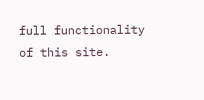full functionality of this site.